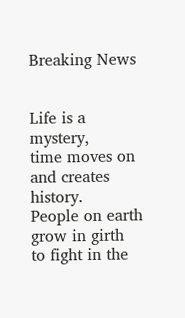Breaking News


Life is a mystery,
time moves on and creates history.
People on earth grow in girth
to fight in the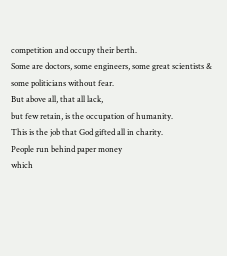competition and occupy their berth.
Some are doctors, some engineers, some great scientists & some politicians without fear.
But above all, that all lack,
but few retain, is the occupation of humanity.
This is the job that God gifted all in charity.
People run behind paper money
which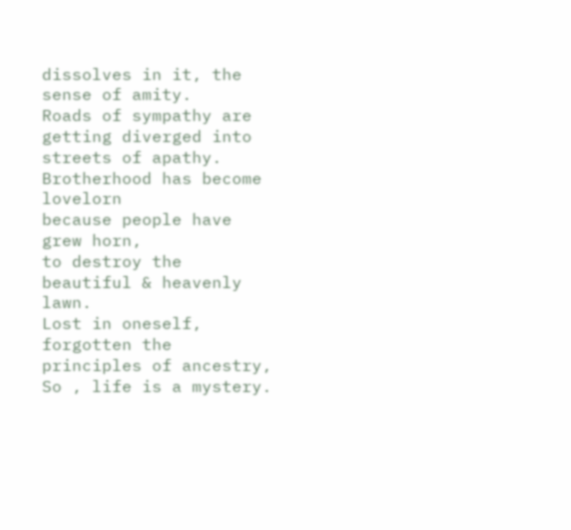dissolves in it, the sense of amity.
Roads of sympathy are getting diverged into streets of apathy.
Brotherhood has become lovelorn
because people have grew horn,
to destroy the beautiful & heavenly lawn.
Lost in oneself, forgotten the principles of ancestry,
So , life is a mystery.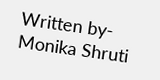Written by- Monika Shruti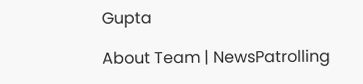Gupta

About Team | NewsPatrolling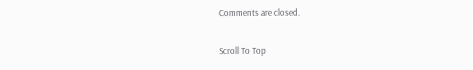Comments are closed.

Scroll To Top